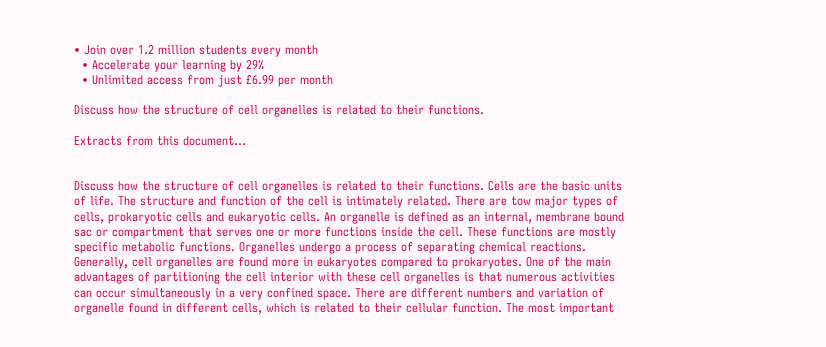• Join over 1.2 million students every month
  • Accelerate your learning by 29%
  • Unlimited access from just £6.99 per month

Discuss how the structure of cell organelles is related to their functions.

Extracts from this document...


Discuss how the structure of cell organelles is related to their functions. Cells are the basic units of life. The structure and function of the cell is intimately related. There are tow major types of cells, prokaryotic cells and eukaryotic cells. An organelle is defined as an internal, membrane bound sac or compartment that serves one or more functions inside the cell. These functions are mostly specific metabolic functions. Organelles undergo a process of separating chemical reactions. Generally, cell organelles are found more in eukaryotes compared to prokaryotes. One of the main advantages of partitioning the cell interior with these cell organelles is that numerous activities can occur simultaneously in a very confined space. There are different numbers and variation of organelle found in different cells, which is related to their cellular function. The most important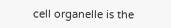cell organelle is the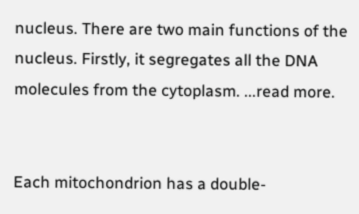nucleus. There are two main functions of the nucleus. Firstly, it segregates all the DNA molecules from the cytoplasm. ...read more.


Each mitochondrion has a double-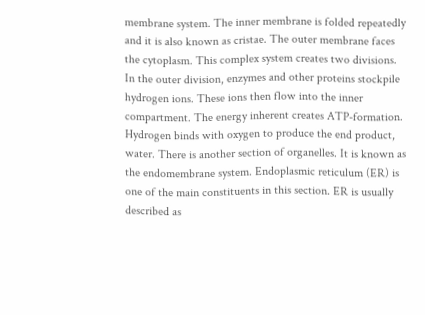membrane system. The inner membrane is folded repeatedly and it is also known as cristae. The outer membrane faces the cytoplasm. This complex system creates two divisions. In the outer division, enzymes and other proteins stockpile hydrogen ions. These ions then flow into the inner compartment. The energy inherent creates ATP-formation. Hydrogen binds with oxygen to produce the end product, water. There is another section of organelles. It is known as the endomembrane system. Endoplasmic reticulum (ER) is one of the main constituents in this section. ER is usually described as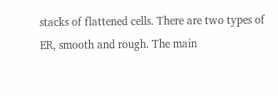stacks of flattened cells. There are two types of ER, smooth and rough. The main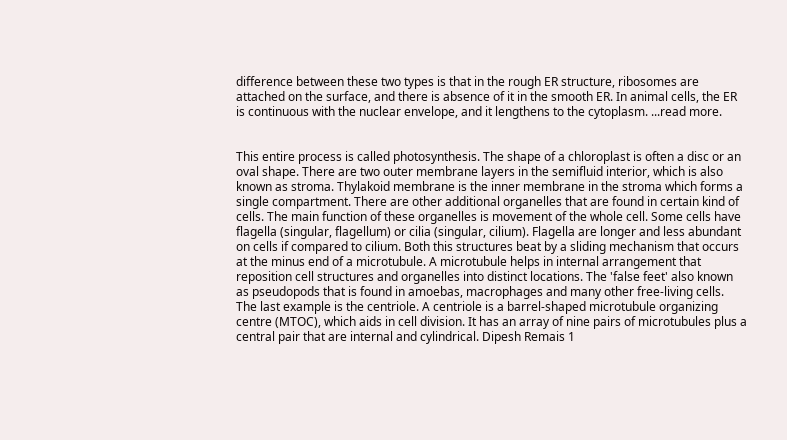difference between these two types is that in the rough ER structure, ribosomes are attached on the surface, and there is absence of it in the smooth ER. In animal cells, the ER is continuous with the nuclear envelope, and it lengthens to the cytoplasm. ...read more.


This entire process is called photosynthesis. The shape of a chloroplast is often a disc or an oval shape. There are two outer membrane layers in the semifluid interior, which is also known as stroma. Thylakoid membrane is the inner membrane in the stroma which forms a single compartment. There are other additional organelles that are found in certain kind of cells. The main function of these organelles is movement of the whole cell. Some cells have flagella (singular, flagellum) or cilia (singular, cilium). Flagella are longer and less abundant on cells if compared to cilium. Both this structures beat by a sliding mechanism that occurs at the minus end of a microtubule. A microtubule helps in internal arrangement that reposition cell structures and organelles into distinct locations. The 'false feet' also known as pseudopods that is found in amoebas, macrophages and many other free-living cells. The last example is the centriole. A centriole is a barrel-shaped microtubule organizing centre (MTOC), which aids in cell division. It has an array of nine pairs of microtubules plus a central pair that are internal and cylindrical. Dipesh Remais 1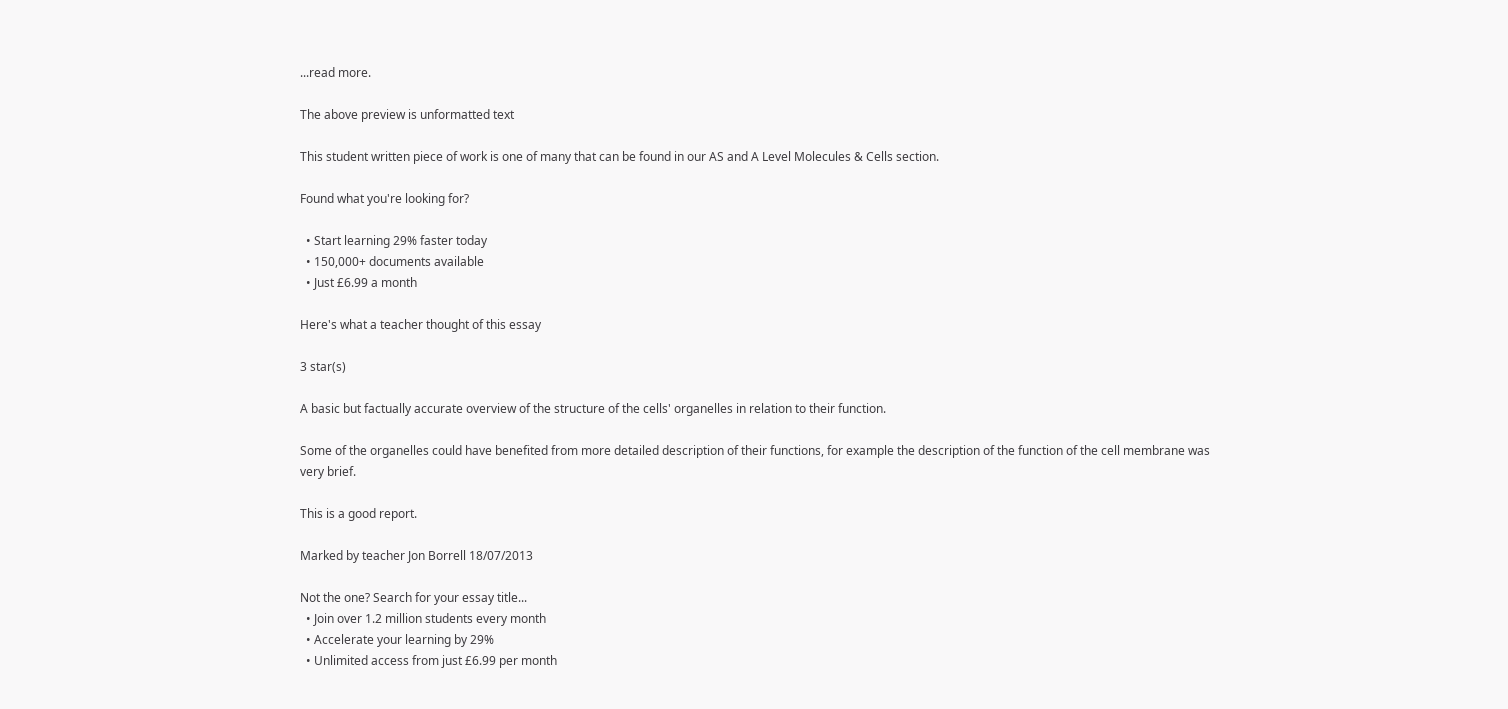...read more.

The above preview is unformatted text

This student written piece of work is one of many that can be found in our AS and A Level Molecules & Cells section.

Found what you're looking for?

  • Start learning 29% faster today
  • 150,000+ documents available
  • Just £6.99 a month

Here's what a teacher thought of this essay

3 star(s)

A basic but factually accurate overview of the structure of the cells' organelles in relation to their function.

Some of the organelles could have benefited from more detailed description of their functions, for example the description of the function of the cell membrane was very brief.

This is a good report.

Marked by teacher Jon Borrell 18/07/2013

Not the one? Search for your essay title...
  • Join over 1.2 million students every month
  • Accelerate your learning by 29%
  • Unlimited access from just £6.99 per month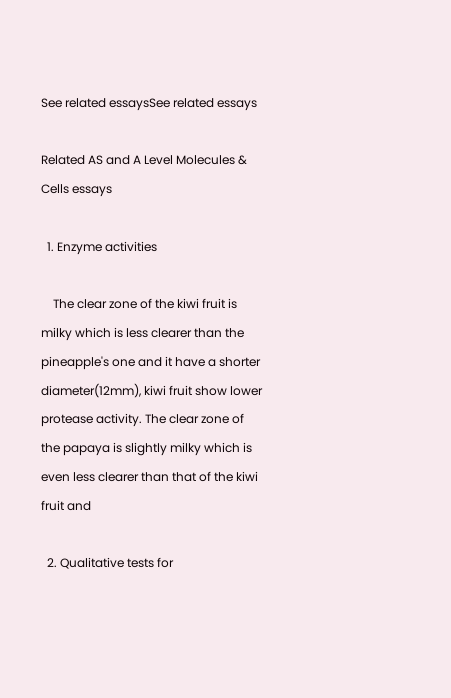See related essaysSee related essays

Related AS and A Level Molecules & Cells essays

  1. Enzyme activities

    The clear zone of the kiwi fruit is milky which is less clearer than the pineapple's one and it have a shorter diameter(12mm), kiwi fruit show lower protease activity. The clear zone of the papaya is slightly milky which is even less clearer than that of the kiwi fruit and

  2. Qualitative tests for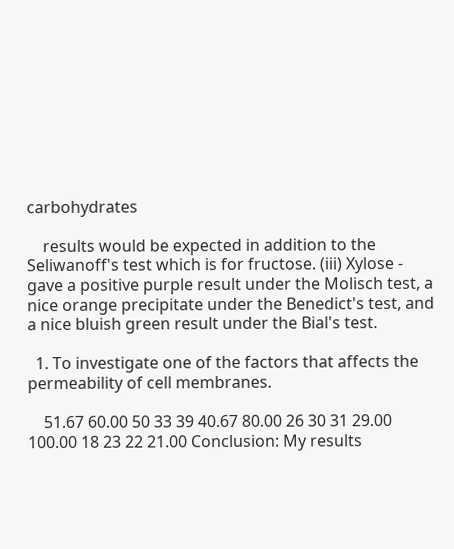carbohydrates

    results would be expected in addition to the Seliwanoff's test which is for fructose. (iii) Xylose - gave a positive purple result under the Molisch test, a nice orange precipitate under the Benedict's test, and a nice bluish green result under the Bial's test.

  1. To investigate one of the factors that affects the permeability of cell membranes.

    51.67 60.00 50 33 39 40.67 80.00 26 30 31 29.00 100.00 18 23 22 21.00 Conclusion: My results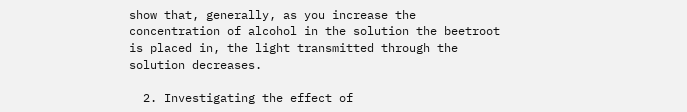show that, generally, as you increase the concentration of alcohol in the solution the beetroot is placed in, the light transmitted through the solution decreases.

  2. Investigating the effect of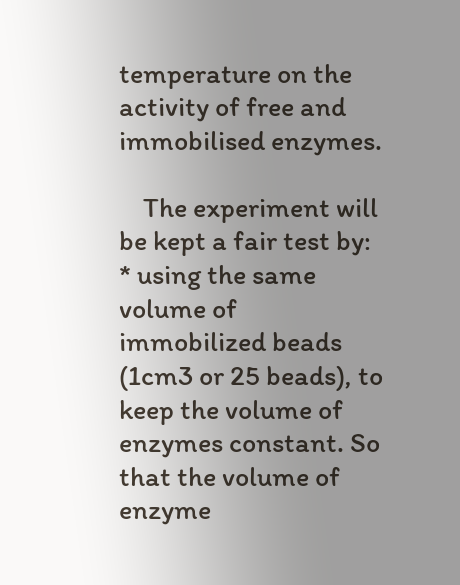temperature on the activity of free and immobilised enzymes.

    The experiment will be kept a fair test by: * using the same volume of immobilized beads (1cm3 or 25 beads), to keep the volume of enzymes constant. So that the volume of enzyme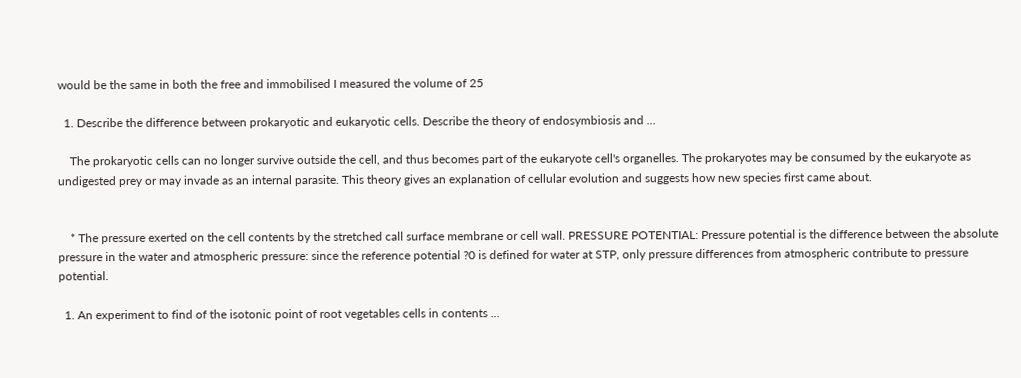would be the same in both the free and immobilised I measured the volume of 25

  1. Describe the difference between prokaryotic and eukaryotic cells. Describe the theory of endosymbiosis and ...

    The prokaryotic cells can no longer survive outside the cell, and thus becomes part of the eukaryote cell's organelles. The prokaryotes may be consumed by the eukaryote as undigested prey or may invade as an internal parasite. This theory gives an explanation of cellular evolution and suggests how new species first came about.


    * The pressure exerted on the cell contents by the stretched call surface membrane or cell wall. PRESSURE POTENTIAL: Pressure potential is the difference between the absolute pressure in the water and atmospheric pressure: since the reference potential ?0 is defined for water at STP, only pressure differences from atmospheric contribute to pressure potential.

  1. An experiment to find of the isotonic point of root vegetables cells in contents ...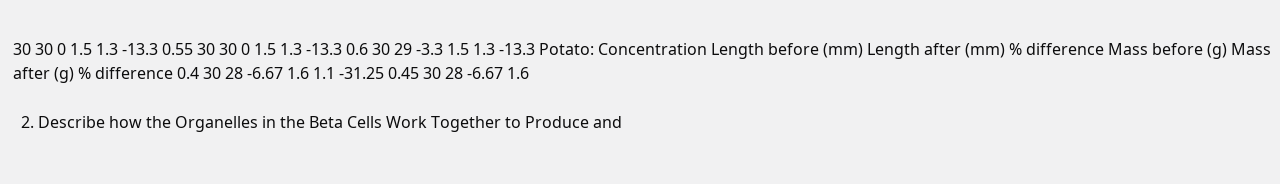30 30 0 1.5 1.3 -13.3 0.55 30 30 0 1.5 1.3 -13.3 0.6 30 29 -3.3 1.5 1.3 -13.3 Potato: Concentration Length before (mm) Length after (mm) % difference Mass before (g) Mass after (g) % difference 0.4 30 28 -6.67 1.6 1.1 -31.25 0.45 30 28 -6.67 1.6

  2. Describe how the Organelles in the Beta Cells Work Together to Produce and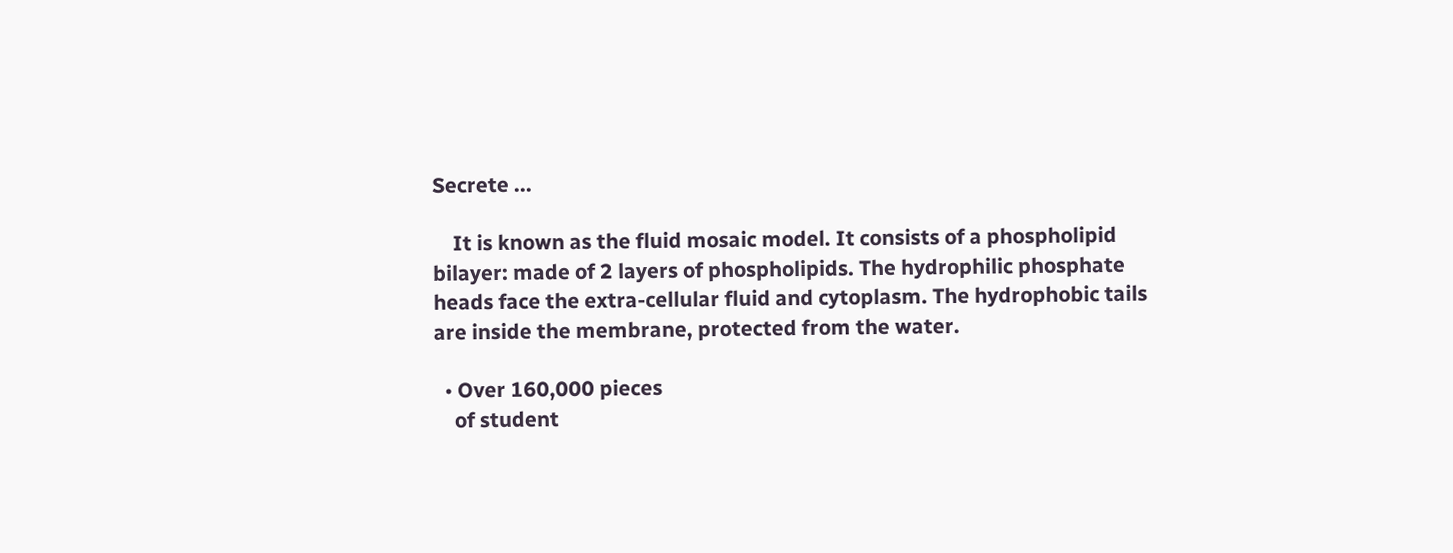Secrete ...

    It is known as the fluid mosaic model. It consists of a phospholipid bilayer: made of 2 layers of phospholipids. The hydrophilic phosphate heads face the extra-cellular fluid and cytoplasm. The hydrophobic tails are inside the membrane, protected from the water.

  • Over 160,000 pieces
    of student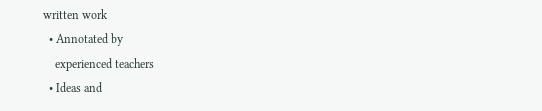written work
  • Annotated by
    experienced teachers
  • Ideas and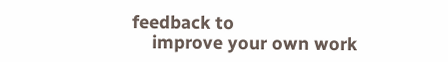feedback to
    improve your own work